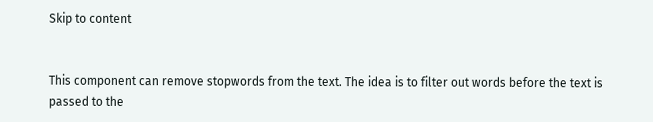Skip to content


This component can remove stopwords from the text. The idea is to filter out words before the text is passed to the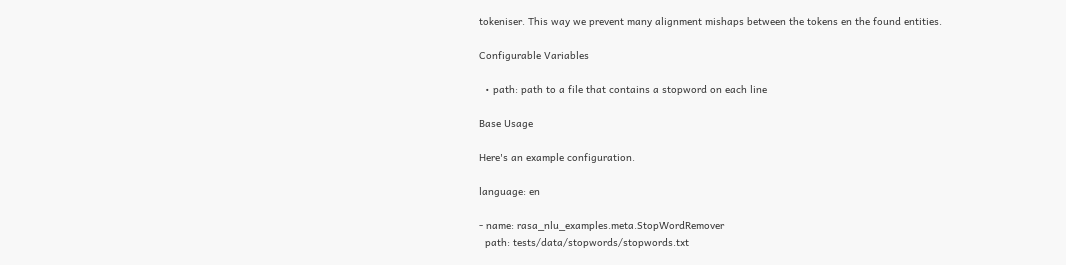tokeniser. This way we prevent many alignment mishaps between the tokens en the found entities.

Configurable Variables

  • path: path to a file that contains a stopword on each line

Base Usage

Here's an example configuration.

language: en

- name: rasa_nlu_examples.meta.StopWordRemover
  path: tests/data/stopwords/stopwords.txt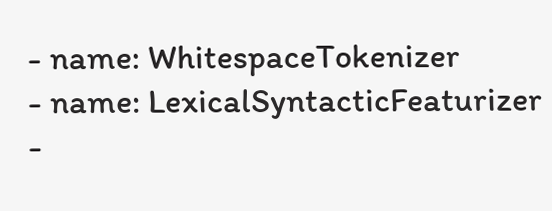- name: WhitespaceTokenizer
- name: LexicalSyntacticFeaturizer
-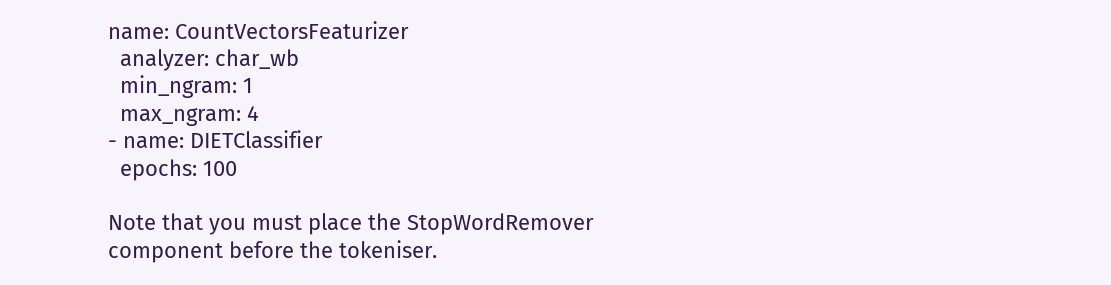name: CountVectorsFeaturizer
  analyzer: char_wb
  min_ngram: 1
  max_ngram: 4
- name: DIETClassifier
  epochs: 100

Note that you must place the StopWordRemover component before the tokeniser.